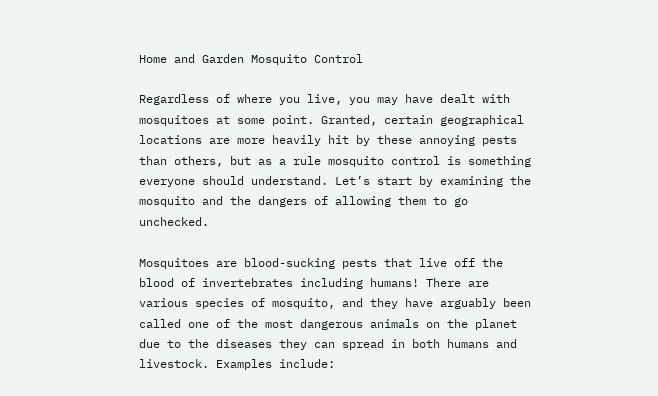Home and Garden Mosquito Control

Regardless of where you live, you may have dealt with mosquitoes at some point. Granted, certain geographical locations are more heavily hit by these annoying pests than others, but as a rule mosquito control is something everyone should understand. Let’s start by examining the mosquito and the dangers of allowing them to go unchecked.

Mosquitoes are blood-sucking pests that live off the blood of invertebrates including humans! There are various species of mosquito, and they have arguably been called one of the most dangerous animals on the planet due to the diseases they can spread in both humans and livestock. Examples include: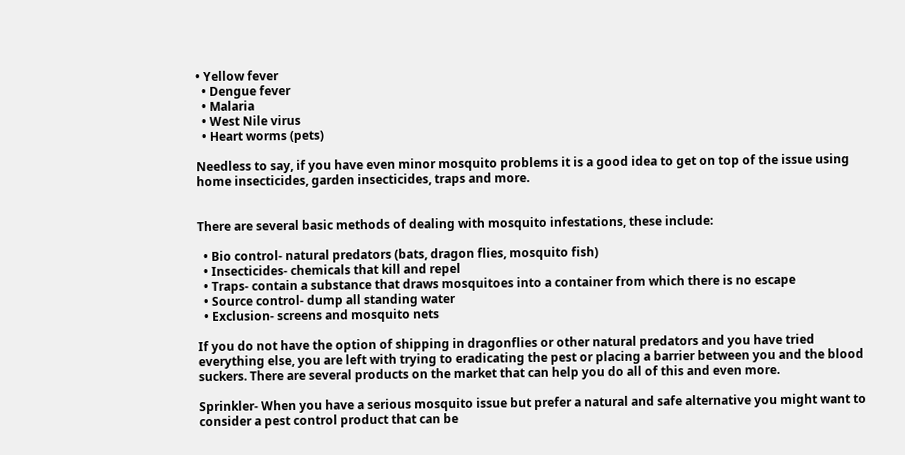• Yellow fever
  • Dengue fever
  • Malaria
  • West Nile virus
  • Heart worms (pets)

Needless to say, if you have even minor mosquito problems it is a good idea to get on top of the issue using home insecticides, garden insecticides, traps and more.


There are several basic methods of dealing with mosquito infestations, these include:

  • Bio control- natural predators (bats, dragon flies, mosquito fish)
  • Insecticides- chemicals that kill and repel
  • Traps- contain a substance that draws mosquitoes into a container from which there is no escape
  • Source control- dump all standing water
  • Exclusion- screens and mosquito nets

If you do not have the option of shipping in dragonflies or other natural predators and you have tried everything else, you are left with trying to eradicating the pest or placing a barrier between you and the blood suckers. There are several products on the market that can help you do all of this and even more.

Sprinkler- When you have a serious mosquito issue but prefer a natural and safe alternative you might want to consider a pest control product that can be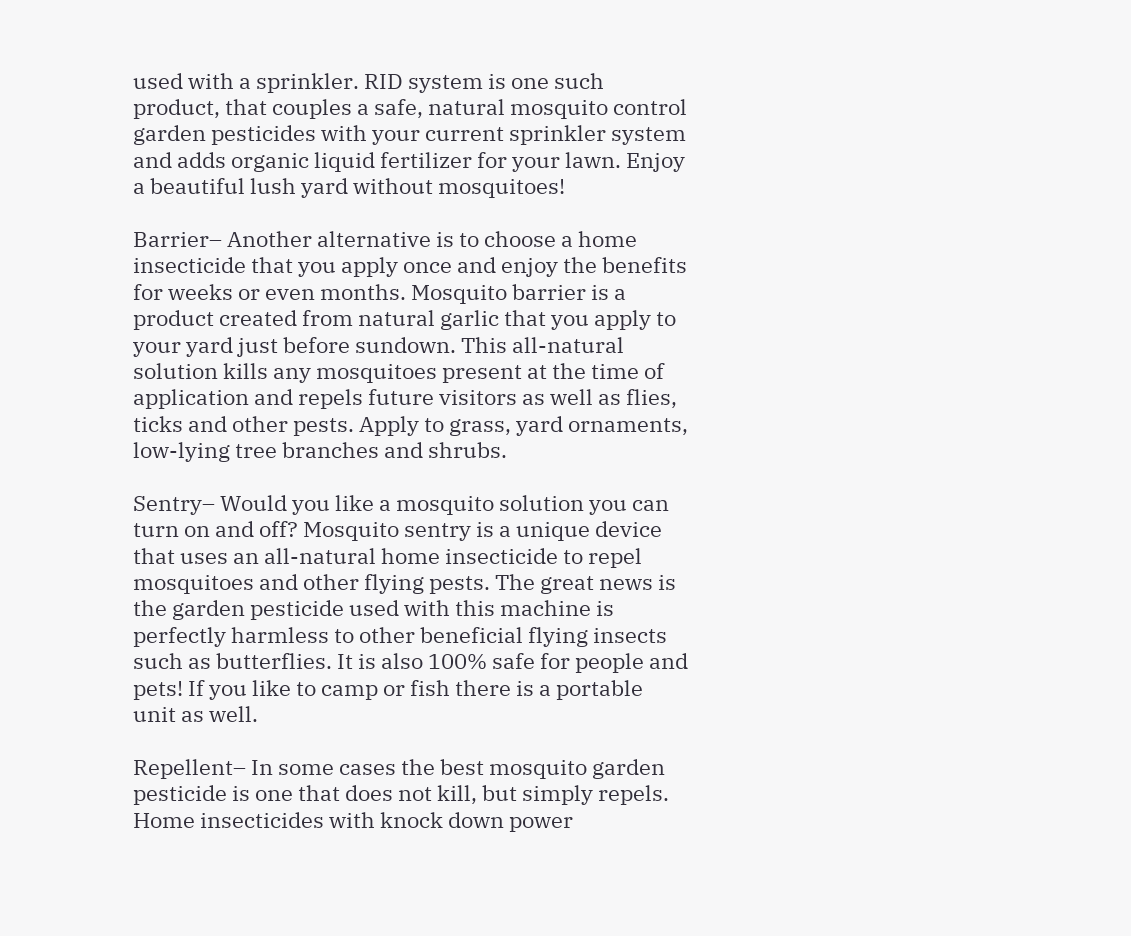used with a sprinkler. RID system is one such product, that couples a safe, natural mosquito control garden pesticides with your current sprinkler system and adds organic liquid fertilizer for your lawn. Enjoy a beautiful lush yard without mosquitoes!

Barrier– Another alternative is to choose a home insecticide that you apply once and enjoy the benefits for weeks or even months. Mosquito barrier is a product created from natural garlic that you apply to your yard just before sundown. This all-natural solution kills any mosquitoes present at the time of application and repels future visitors as well as flies, ticks and other pests. Apply to grass, yard ornaments, low-lying tree branches and shrubs.

Sentry– Would you like a mosquito solution you can turn on and off? Mosquito sentry is a unique device that uses an all-natural home insecticide to repel mosquitoes and other flying pests. The great news is the garden pesticide used with this machine is perfectly harmless to other beneficial flying insects such as butterflies. It is also 100% safe for people and pets! If you like to camp or fish there is a portable unit as well.

Repellent– In some cases the best mosquito garden pesticide is one that does not kill, but simply repels. Home insecticides with knock down power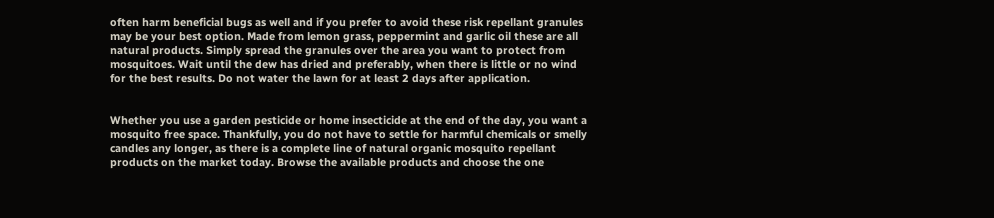often harm beneficial bugs as well and if you prefer to avoid these risk repellant granules may be your best option. Made from lemon grass, peppermint and garlic oil these are all natural products. Simply spread the granules over the area you want to protect from mosquitoes. Wait until the dew has dried and preferably, when there is little or no wind for the best results. Do not water the lawn for at least 2 days after application.


Whether you use a garden pesticide or home insecticide at the end of the day, you want a mosquito free space. Thankfully, you do not have to settle for harmful chemicals or smelly candles any longer, as there is a complete line of natural organic mosquito repellant products on the market today. Browse the available products and choose the one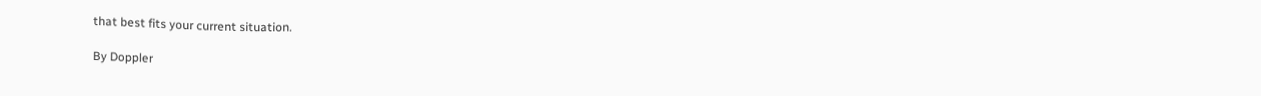that best fits your current situation.

By Doppler